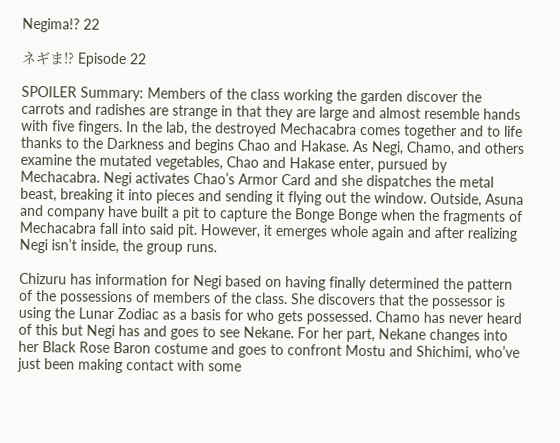Negima!? 22

ネギま!? Episode 22

SPOILER Summary: Members of the class working the garden discover the carrots and radishes are strange in that they are large and almost resemble hands with five fingers. In the lab, the destroyed Mechacabra comes together and to life thanks to the Darkness and begins Chao and Hakase. As Negi, Chamo, and others examine the mutated vegetables, Chao and Hakase enter, pursued by Mechacabra. Negi activates Chao’s Armor Card and she dispatches the metal beast, breaking it into pieces and sending it flying out the window. Outside, Asuna and company have built a pit to capture the Bonge Bonge when the fragments of Mechacabra fall into said pit. However, it emerges whole again and after realizing Negi isn’t inside, the group runs.

Chizuru has information for Negi based on having finally determined the pattern of the possessions of members of the class. She discovers that the possessor is using the Lunar Zodiac as a basis for who gets possessed. Chamo has never heard of this but Negi has and goes to see Nekane. For her part, Nekane changes into her Black Rose Baron costume and goes to confront Mostu and Shichimi, who’ve just been making contact with some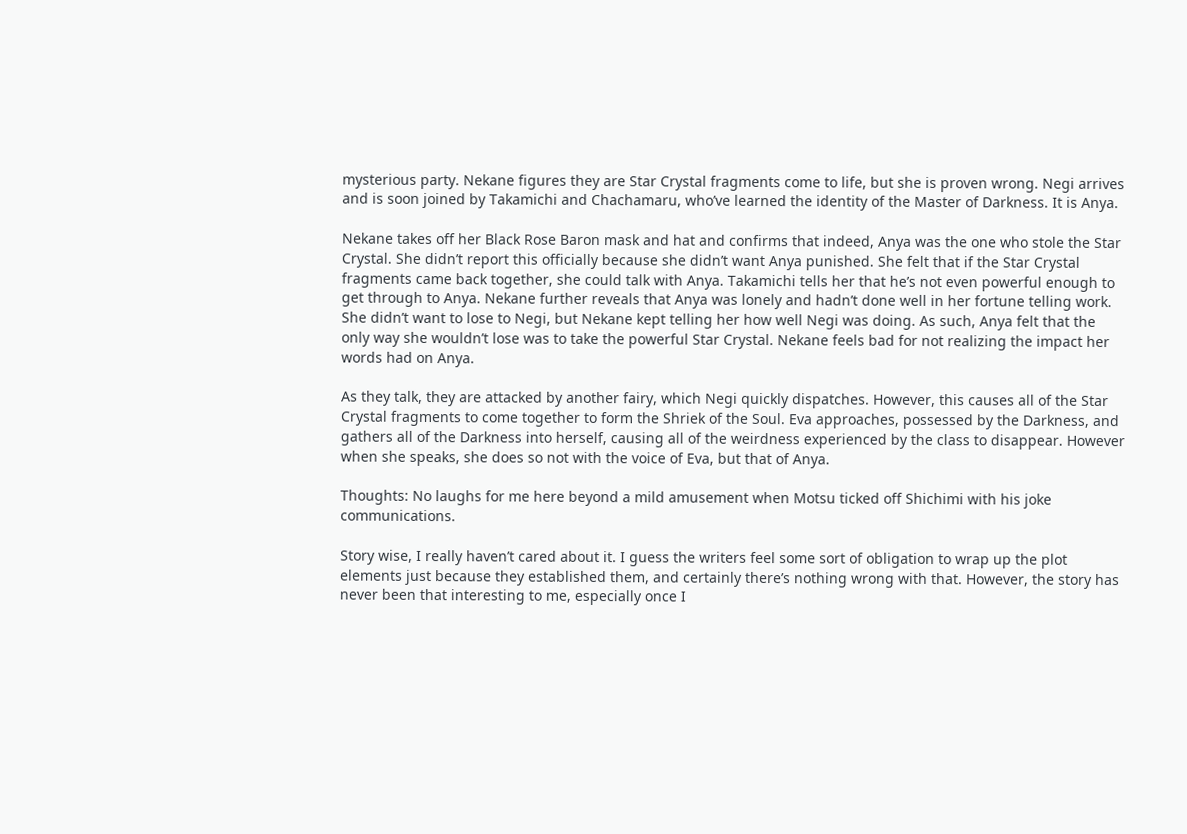mysterious party. Nekane figures they are Star Crystal fragments come to life, but she is proven wrong. Negi arrives and is soon joined by Takamichi and Chachamaru, who’ve learned the identity of the Master of Darkness. It is Anya.

Nekane takes off her Black Rose Baron mask and hat and confirms that indeed, Anya was the one who stole the Star Crystal. She didn’t report this officially because she didn’t want Anya punished. She felt that if the Star Crystal fragments came back together, she could talk with Anya. Takamichi tells her that he’s not even powerful enough to get through to Anya. Nekane further reveals that Anya was lonely and hadn’t done well in her fortune telling work. She didn’t want to lose to Negi, but Nekane kept telling her how well Negi was doing. As such, Anya felt that the only way she wouldn’t lose was to take the powerful Star Crystal. Nekane feels bad for not realizing the impact her words had on Anya.

As they talk, they are attacked by another fairy, which Negi quickly dispatches. However, this causes all of the Star Crystal fragments to come together to form the Shriek of the Soul. Eva approaches, possessed by the Darkness, and gathers all of the Darkness into herself, causing all of the weirdness experienced by the class to disappear. However when she speaks, she does so not with the voice of Eva, but that of Anya.

Thoughts: No laughs for me here beyond a mild amusement when Motsu ticked off Shichimi with his joke communications.

Story wise, I really haven’t cared about it. I guess the writers feel some sort of obligation to wrap up the plot elements just because they established them, and certainly there’s nothing wrong with that. However, the story has never been that interesting to me, especially once I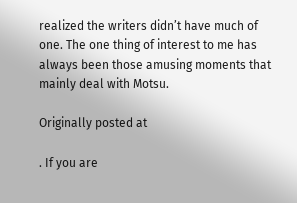realized the writers didn’t have much of one. The one thing of interest to me has always been those amusing moments that mainly deal with Motsu.

Originally posted at

. If you are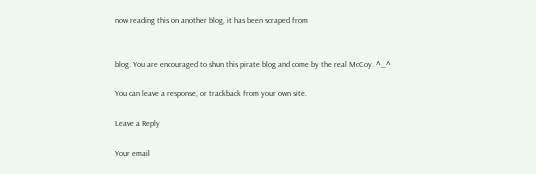now reading this on another blog, it has been scraped from


blog. You are encouraged to shun this pirate blog and come by the real McCoy. ^_^

You can leave a response, or trackback from your own site.

Leave a Reply

Your email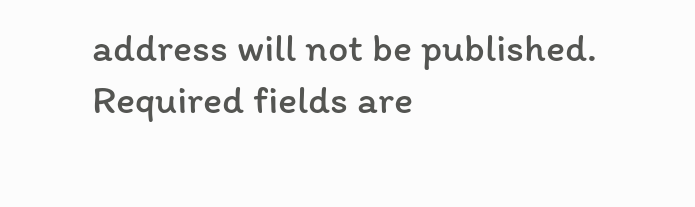address will not be published. Required fields are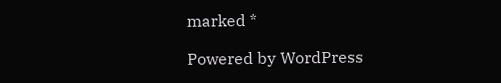marked *

Powered by WordPress